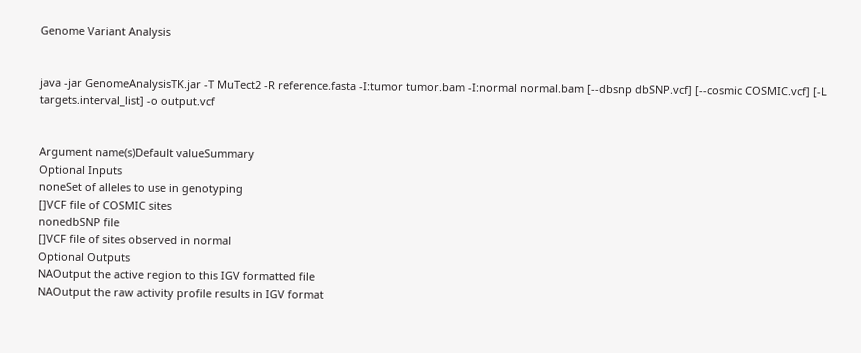Genome Variant Analysis


java -jar GenomeAnalysisTK.jar -T MuTect2 -R reference.fasta -I:tumor tumor.bam -I:normal normal.bam [--dbsnp dbSNP.vcf] [--cosmic COSMIC.vcf] [-L targets.interval_list] -o output.vcf


Argument name(s)Default valueSummary
Optional Inputs
noneSet of alleles to use in genotyping
[]VCF file of COSMIC sites
nonedbSNP file
[]VCF file of sites observed in normal
Optional Outputs
NAOutput the active region to this IGV formatted file
NAOutput the raw activity profile results in IGV format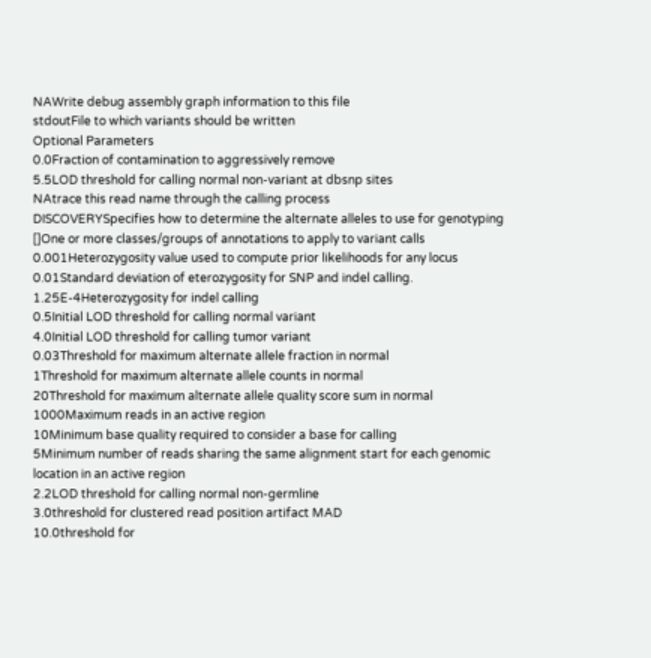NAWrite debug assembly graph information to this file
stdoutFile to which variants should be written
Optional Parameters
0.0Fraction of contamination to aggressively remove
5.5LOD threshold for calling normal non-variant at dbsnp sites
NAtrace this read name through the calling process
DISCOVERYSpecifies how to determine the alternate alleles to use for genotyping
[]One or more classes/groups of annotations to apply to variant calls
0.001Heterozygosity value used to compute prior likelihoods for any locus
0.01Standard deviation of eterozygosity for SNP and indel calling.
1.25E-4Heterozygosity for indel calling
0.5Initial LOD threshold for calling normal variant
4.0Initial LOD threshold for calling tumor variant
0.03Threshold for maximum alternate allele fraction in normal
1Threshold for maximum alternate allele counts in normal
20Threshold for maximum alternate allele quality score sum in normal
1000Maximum reads in an active region
10Minimum base quality required to consider a base for calling
5Minimum number of reads sharing the same alignment start for each genomic location in an active region
2.2LOD threshold for calling normal non-germline
3.0threshold for clustered read position artifact MAD
10.0threshold for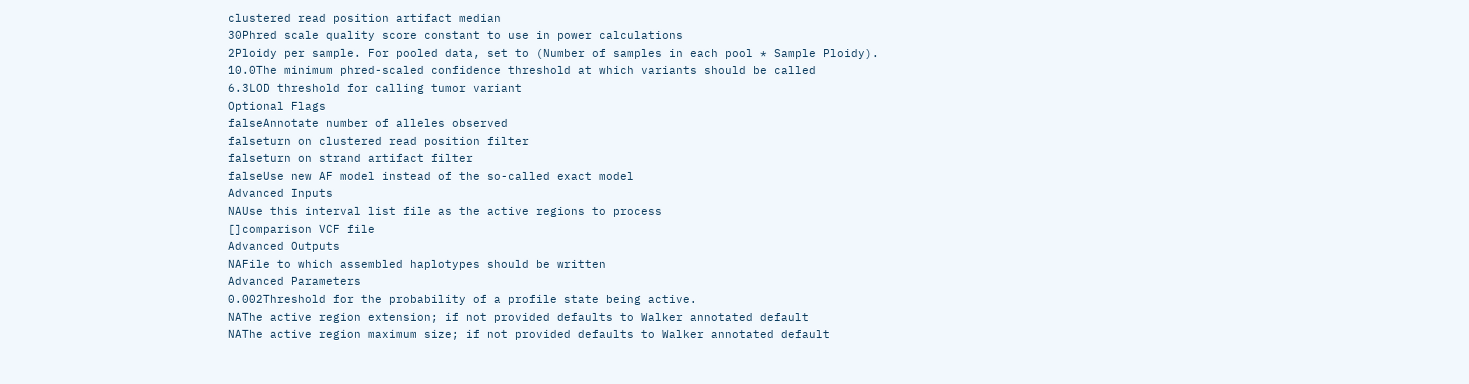clustered read position artifact median
30Phred scale quality score constant to use in power calculations
2Ploidy per sample. For pooled data, set to (Number of samples in each pool * Sample Ploidy).
10.0The minimum phred-scaled confidence threshold at which variants should be called
6.3LOD threshold for calling tumor variant
Optional Flags
falseAnnotate number of alleles observed
falseturn on clustered read position filter
falseturn on strand artifact filter
falseUse new AF model instead of the so-called exact model
Advanced Inputs
NAUse this interval list file as the active regions to process
[]comparison VCF file
Advanced Outputs
NAFile to which assembled haplotypes should be written
Advanced Parameters
0.002Threshold for the probability of a profile state being active.
NAThe active region extension; if not provided defaults to Walker annotated default
NAThe active region maximum size; if not provided defaults to Walker annotated default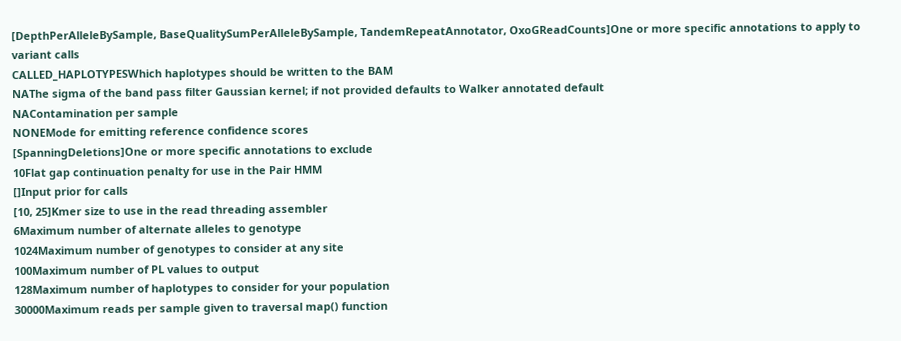[DepthPerAlleleBySample, BaseQualitySumPerAlleleBySample, TandemRepeatAnnotator, OxoGReadCounts]One or more specific annotations to apply to variant calls
CALLED_HAPLOTYPESWhich haplotypes should be written to the BAM
NAThe sigma of the band pass filter Gaussian kernel; if not provided defaults to Walker annotated default
NAContamination per sample
NONEMode for emitting reference confidence scores
[SpanningDeletions]One or more specific annotations to exclude
10Flat gap continuation penalty for use in the Pair HMM
[]Input prior for calls
[10, 25]Kmer size to use in the read threading assembler
6Maximum number of alternate alleles to genotype
1024Maximum number of genotypes to consider at any site
100Maximum number of PL values to output
128Maximum number of haplotypes to consider for your population
30000Maximum reads per sample given to traversal map() function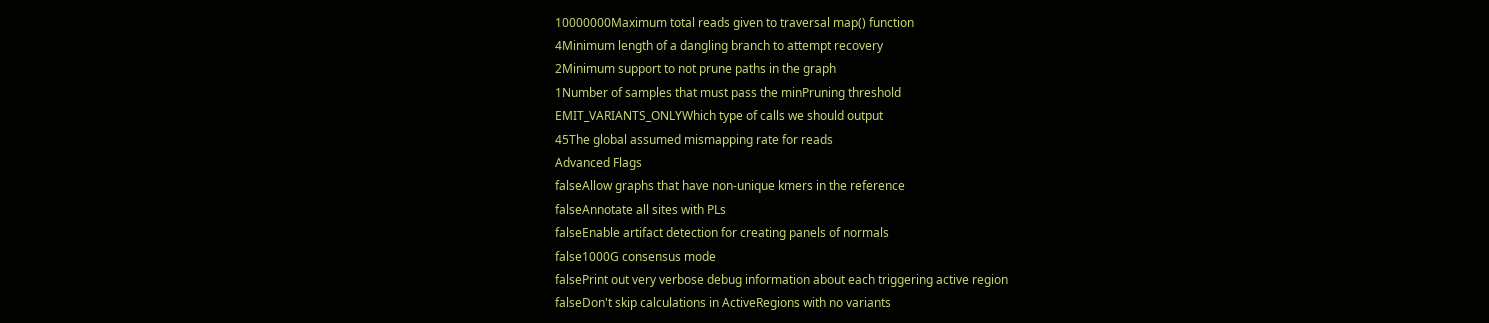10000000Maximum total reads given to traversal map() function
4Minimum length of a dangling branch to attempt recovery
2Minimum support to not prune paths in the graph
1Number of samples that must pass the minPruning threshold
EMIT_VARIANTS_ONLYWhich type of calls we should output
45The global assumed mismapping rate for reads
Advanced Flags
falseAllow graphs that have non-unique kmers in the reference
falseAnnotate all sites with PLs
falseEnable artifact detection for creating panels of normals
false1000G consensus mode
falsePrint out very verbose debug information about each triggering active region
falseDon't skip calculations in ActiveRegions with no variants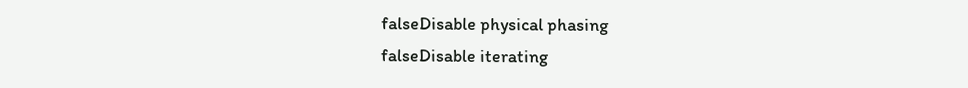falseDisable physical phasing
falseDisable iterating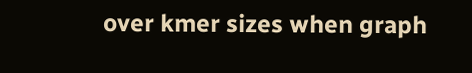over kmer sizes when graph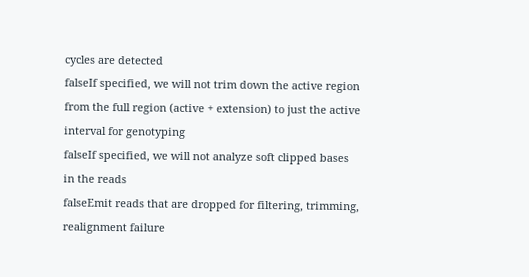cycles are detected
falseIf specified, we will not trim down the active region from the full region (active + extension) to just the active interval for genotyping
falseIf specified, we will not analyze soft clipped bases in the reads
falseEmit reads that are dropped for filtering, trimming, realignment failure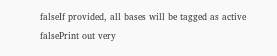falseIf provided, all bases will be tagged as active
falsePrint out very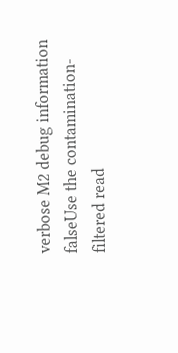verbose M2 debug information
falseUse the contamination-filtered read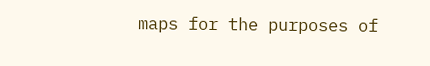maps for the purposes of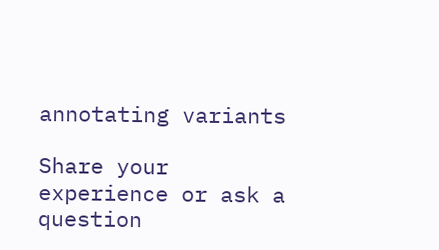annotating variants

Share your experience or ask a question